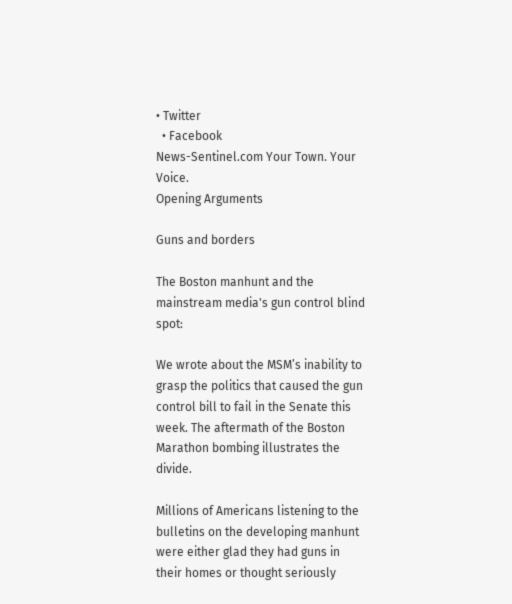• Twitter
  • Facebook
News-Sentinel.com Your Town. Your Voice.
Opening Arguments

Guns and borders

The Boston manhunt and the mainstream media's gun control blind spot:

We wrote about the MSM’s inability to grasp the politics that caused the gun control bill to fail in the Senate this week. The aftermath of the Boston Marathon bombing illustrates the divide.

Millions of Americans listening to the bulletins on the developing manhunt were either glad they had guns in their homes or thought seriously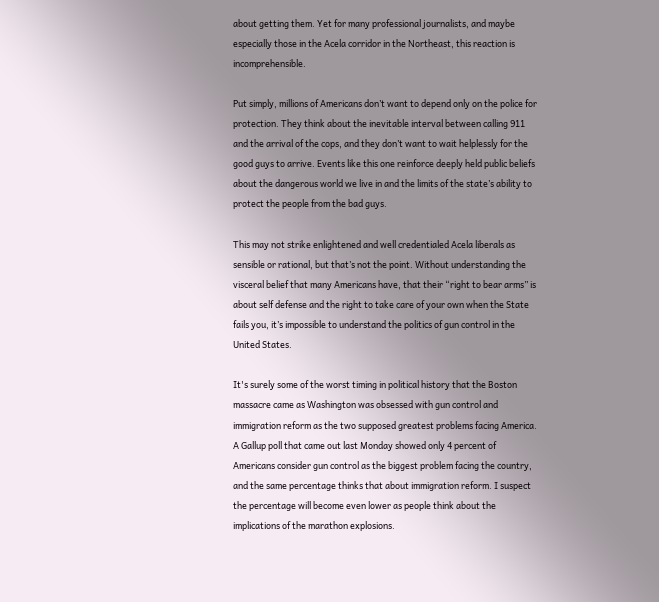about getting them. Yet for many professional journalists, and maybe especially those in the Acela corridor in the Northeast, this reaction is incomprehensible.

Put simply, millions of Americans don’t want to depend only on the police for protection. They think about the inevitable interval between calling 911 and the arrival of the cops, and they don’t want to wait helplessly for the good guys to arrive. Events like this one reinforce deeply held public beliefs about the dangerous world we live in and the limits of the state’s ability to protect the people from the bad guys.

This may not strike enlightened and well credentialed Acela liberals as sensible or rational, but that’s not the point. Without understanding the visceral belief that many Americans have, that their “right to bear arms” is about self defense and the right to take care of your own when the State fails you, it’s impossible to understand the politics of gun control in the United States.

It's surely some of the worst timing in political history that the Boston massacre came as Washington was obsessed with gun control and immigration reform as the two supposed greatest problems facing America. A Gallup poll that came out last Monday showed only 4 percent of Americans consider gun control as the biggest problem facing the country, and the same percentage thinks that about immigration reform. I suspect the percentage will become even lower as people think about the implications of the marathon explosions.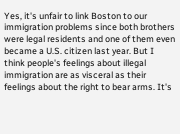Yes, it's unfair to link Boston to our immigration problems since both brothers were legal residents and one of them even became a U.S. citizen last year. But I think people's feelings about illegal immigration are as visceral as their feelings about the right to bear arms. It's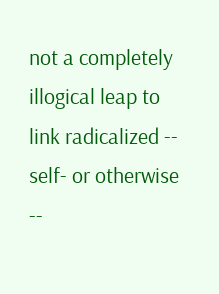not a completely illogical leap to link radicalized -- self- or otherwise --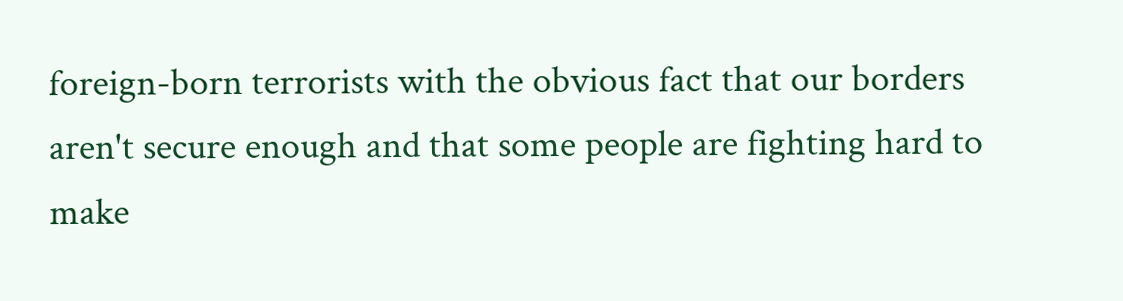foreign-born terrorists with the obvious fact that our borders aren't secure enough and that some people are fighting hard to make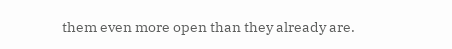them even more open than they already are.